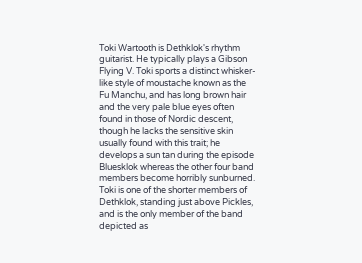Toki Wartooth is Dethklok's rhythm guitarist. He typically plays a Gibson Flying V. Toki sports a distinct whisker-like style of moustache known as the Fu Manchu, and has long brown hair and the very pale blue eyes often found in those of Nordic descent, though he lacks the sensitive skin usually found with this trait; he develops a sun tan during the episode Bluesklok whereas the other four band members become horribly sunburned. Toki is one of the shorter members of Dethklok, standing just above Pickles, and is the only member of the band depicted as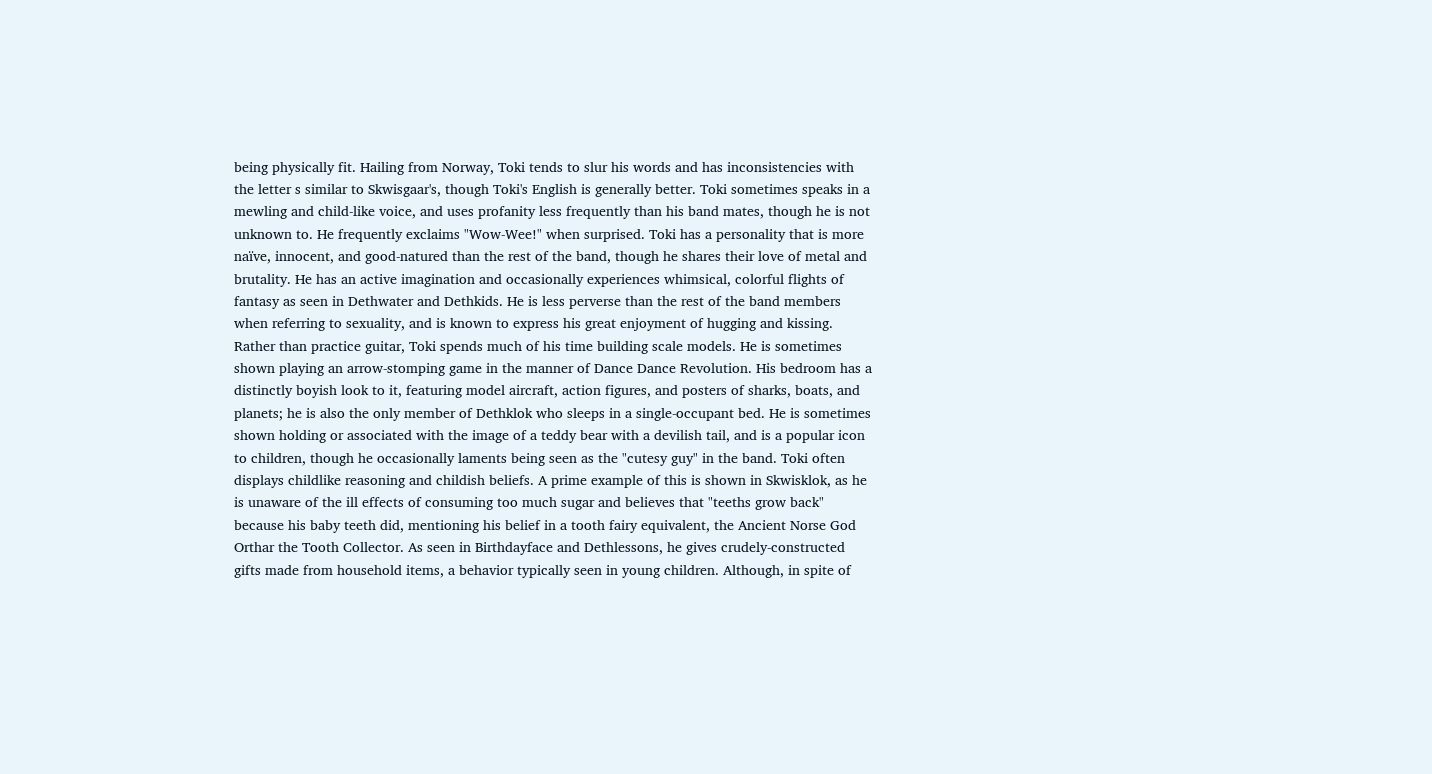being physically fit. Hailing from Norway, Toki tends to slur his words and has inconsistencies with the letter s similar to Skwisgaar's, though Toki's English is generally better. Toki sometimes speaks in a mewling and child-like voice, and uses profanity less frequently than his band mates, though he is not unknown to. He frequently exclaims "Wow-Wee!" when surprised. Toki has a personality that is more naïve, innocent, and good-natured than the rest of the band, though he shares their love of metal and brutality. He has an active imagination and occasionally experiences whimsical, colorful flights of fantasy as seen in Dethwater and Dethkids. He is less perverse than the rest of the band members when referring to sexuality, and is known to express his great enjoyment of hugging and kissing. Rather than practice guitar, Toki spends much of his time building scale models. He is sometimes shown playing an arrow-stomping game in the manner of Dance Dance Revolution. His bedroom has a distinctly boyish look to it, featuring model aircraft, action figures, and posters of sharks, boats, and planets; he is also the only member of Dethklok who sleeps in a single-occupant bed. He is sometimes shown holding or associated with the image of a teddy bear with a devilish tail, and is a popular icon to children, though he occasionally laments being seen as the "cutesy guy" in the band. Toki often displays childlike reasoning and childish beliefs. A prime example of this is shown in Skwisklok, as he is unaware of the ill effects of consuming too much sugar and believes that "teeths grow back" because his baby teeth did, mentioning his belief in a tooth fairy equivalent, the Ancient Norse God Orthar the Tooth Collector. As seen in Birthdayface and Dethlessons, he gives crudely-constructed gifts made from household items, a behavior typically seen in young children. Although, in spite of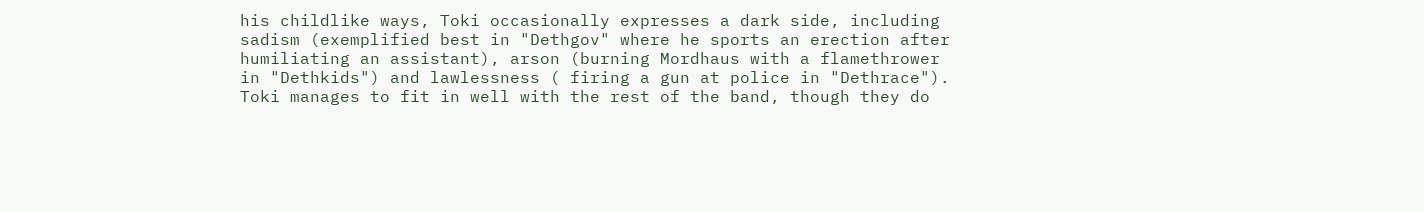his childlike ways, Toki occasionally expresses a dark side, including sadism (exemplified best in "Dethgov" where he sports an erection after humiliating an assistant), arson (burning Mordhaus with a flamethrower in "Dethkids") and lawlessness ( firing a gun at police in "Dethrace"). Toki manages to fit in well with the rest of the band, though they do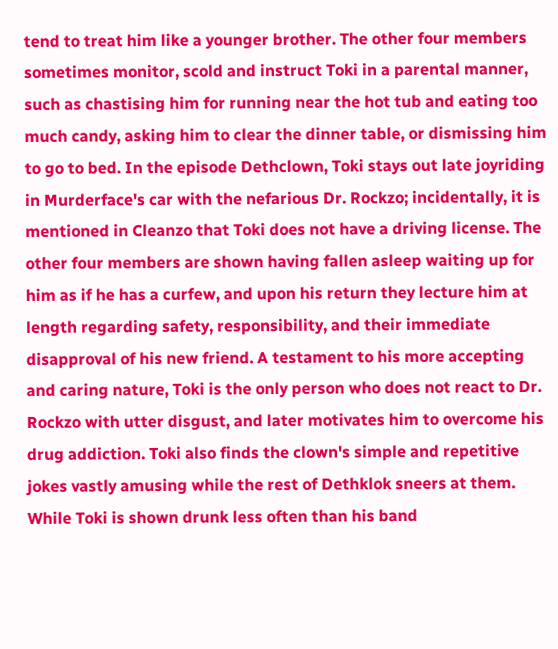tend to treat him like a younger brother. The other four members sometimes monitor, scold and instruct Toki in a parental manner, such as chastising him for running near the hot tub and eating too much candy, asking him to clear the dinner table, or dismissing him to go to bed. In the episode Dethclown, Toki stays out late joyriding in Murderface's car with the nefarious Dr. Rockzo; incidentally, it is mentioned in Cleanzo that Toki does not have a driving license. The other four members are shown having fallen asleep waiting up for him as if he has a curfew, and upon his return they lecture him at length regarding safety, responsibility, and their immediate disapproval of his new friend. A testament to his more accepting and caring nature, Toki is the only person who does not react to Dr. Rockzo with utter disgust, and later motivates him to overcome his drug addiction. Toki also finds the clown's simple and repetitive jokes vastly amusing while the rest of Dethklok sneers at them. While Toki is shown drunk less often than his band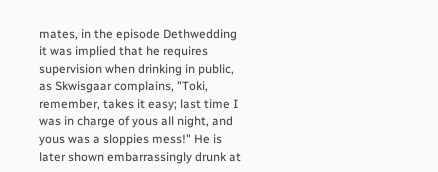mates, in the episode Dethwedding it was implied that he requires supervision when drinking in public, as Skwisgaar complains, "Toki, remember, takes it easy; last time I was in charge of yous all night, and yous was a sloppies mess!" He is later shown embarrassingly drunk at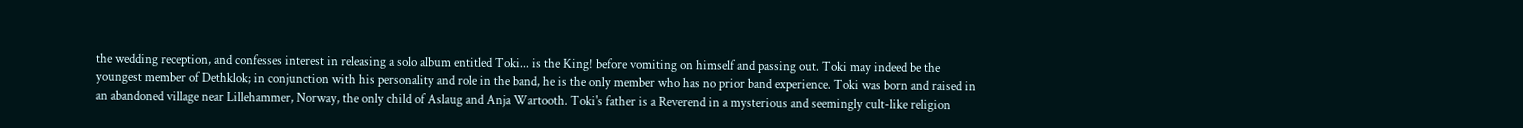the wedding reception, and confesses interest in releasing a solo album entitled Toki... is the King! before vomiting on himself and passing out. Toki may indeed be the youngest member of Dethklok; in conjunction with his personality and role in the band, he is the only member who has no prior band experience. Toki was born and raised in an abandoned village near Lillehammer, Norway, the only child of Aslaug and Anja Wartooth. Toki's father is a Reverend in a mysterious and seemingly cult-like religion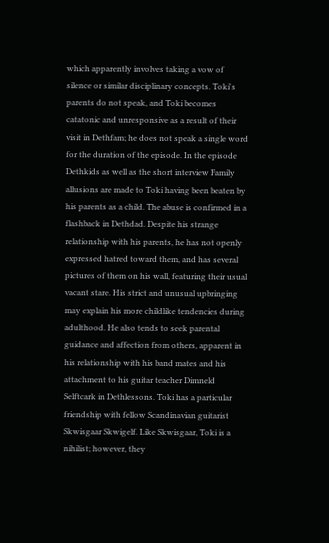which apparently involves taking a vow of silence or similar disciplinary concepts. Toki's parents do not speak, and Toki becomes catatonic and unresponsive as a result of their visit in Dethfam; he does not speak a single word for the duration of the episode. In the episode Dethkids as well as the short interview Family allusions are made to Toki having been beaten by his parents as a child. The abuse is confirmed in a flashback in Dethdad. Despite his strange relationship with his parents, he has not openly expressed hatred toward them, and has several pictures of them on his wall, featuring their usual vacant stare. His strict and unusual upbringing may explain his more childlike tendencies during adulthood. He also tends to seek parental guidance and affection from others, apparent in his relationship with his band mates and his attachment to his guitar teacher Dimneld Selftcark in Dethlessons. Toki has a particular friendship with fellow Scandinavian guitarist Skwisgaar Skwigelf. Like Skwisgaar, Toki is a nihilist; however, they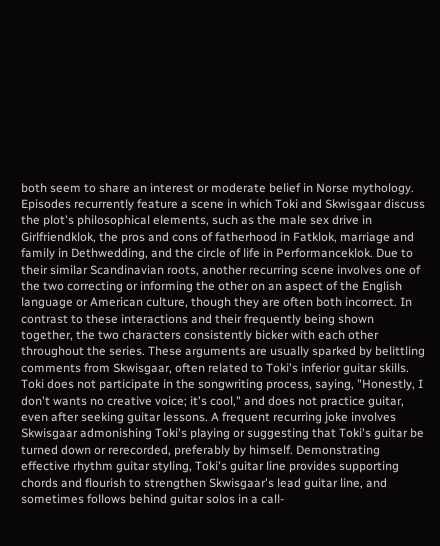both seem to share an interest or moderate belief in Norse mythology. Episodes recurrently feature a scene in which Toki and Skwisgaar discuss the plot's philosophical elements, such as the male sex drive in Girlfriendklok, the pros and cons of fatherhood in Fatklok, marriage and family in Dethwedding, and the circle of life in Performanceklok. Due to their similar Scandinavian roots, another recurring scene involves one of the two correcting or informing the other on an aspect of the English language or American culture, though they are often both incorrect. In contrast to these interactions and their frequently being shown together, the two characters consistently bicker with each other throughout the series. These arguments are usually sparked by belittling comments from Skwisgaar, often related to Toki's inferior guitar skills. Toki does not participate in the songwriting process, saying, "Honestly, I don't wants no creative voice; it's cool," and does not practice guitar, even after seeking guitar lessons. A frequent recurring joke involves Skwisgaar admonishing Toki's playing or suggesting that Toki's guitar be turned down or rerecorded, preferably by himself. Demonstrating effective rhythm guitar styling, Toki's guitar line provides supporting chords and flourish to strengthen Skwisgaar's lead guitar line, and sometimes follows behind guitar solos in a call-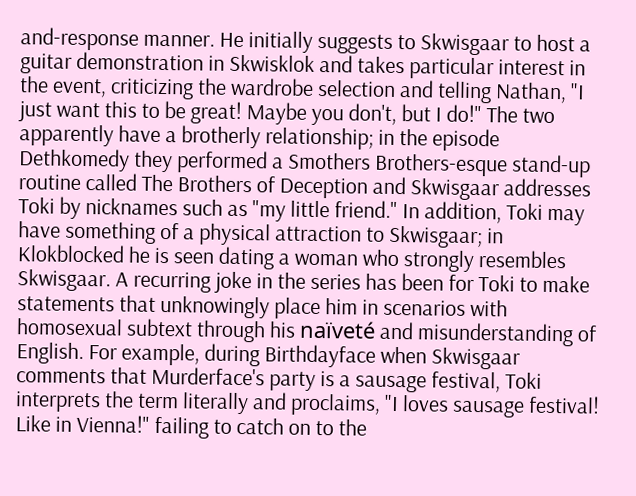and-response manner. He initially suggests to Skwisgaar to host a guitar demonstration in Skwisklok and takes particular interest in the event, criticizing the wardrobe selection and telling Nathan, "I just want this to be great! Maybe you don't, but I do!" The two apparently have a brotherly relationship; in the episode Dethkomedy they performed a Smothers Brothers-esque stand-up routine called The Brothers of Deception and Skwisgaar addresses Toki by nicknames such as "my little friend." In addition, Toki may have something of a physical attraction to Skwisgaar; in Klokblocked he is seen dating a woman who strongly resembles Skwisgaar. A recurring joke in the series has been for Toki to make statements that unknowingly place him in scenarios with homosexual subtext through his naïveté and misunderstanding of English. For example, during Birthdayface when Skwisgaar comments that Murderface's party is a sausage festival, Toki interprets the term literally and proclaims, "I loves sausage festival! Like in Vienna!" failing to catch on to the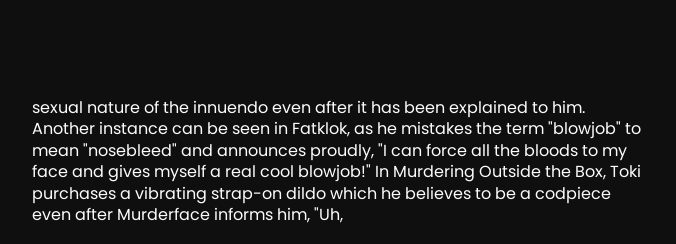sexual nature of the innuendo even after it has been explained to him. Another instance can be seen in Fatklok, as he mistakes the term "blowjob" to mean "nosebleed" and announces proudly, "I can force all the bloods to my face and gives myself a real cool blowjob!" In Murdering Outside the Box, Toki purchases a vibrating strap-on dildo which he believes to be a codpiece even after Murderface informs him, "Uh,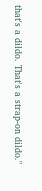that's a dildo. That's a strap-on dildo."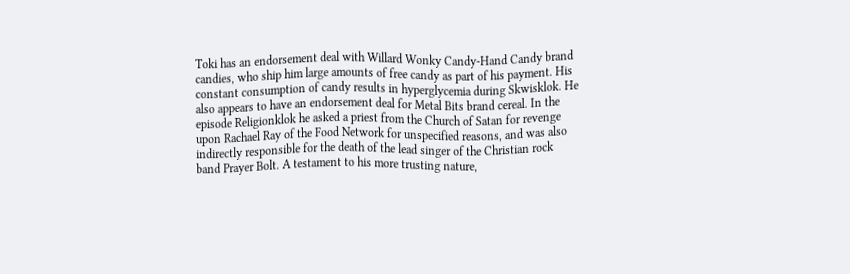Toki has an endorsement deal with Willard Wonky Candy-Hand Candy brand candies, who ship him large amounts of free candy as part of his payment. His constant consumption of candy results in hyperglycemia during Skwisklok. He also appears to have an endorsement deal for Metal Bits brand cereal. In the episode Religionklok he asked a priest from the Church of Satan for revenge upon Rachael Ray of the Food Network for unspecified reasons, and was also indirectly responsible for the death of the lead singer of the Christian rock band Prayer Bolt. A testament to his more trusting nature,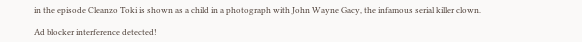in the episode Cleanzo Toki is shown as a child in a photograph with John Wayne Gacy, the infamous serial killer clown.

Ad blocker interference detected!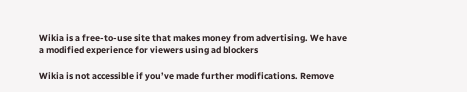Wikia is a free-to-use site that makes money from advertising. We have a modified experience for viewers using ad blockers

Wikia is not accessible if you’ve made further modifications. Remove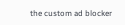the custom ad blocker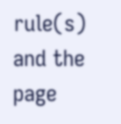rule(s) and the page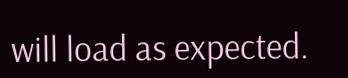will load as expected.